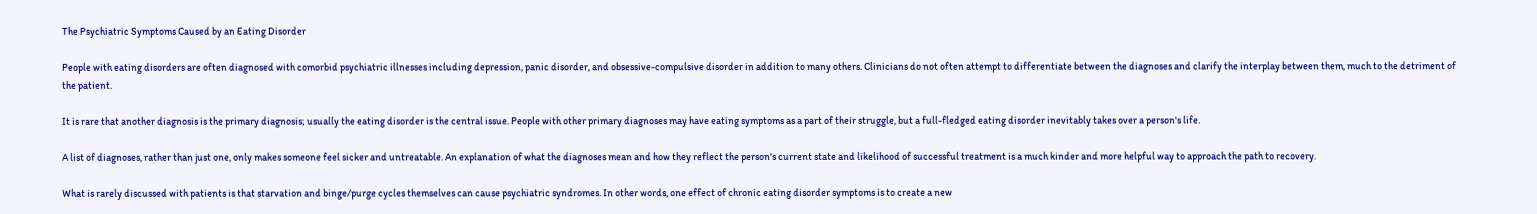The Psychiatric Symptoms Caused by an Eating Disorder

People with eating disorders are often diagnosed with comorbid psychiatric illnesses including depression, panic disorder, and obsessive-compulsive disorder in addition to many others. Clinicians do not often attempt to differentiate between the diagnoses and clarify the interplay between them, much to the detriment of the patient.

It is rare that another diagnosis is the primary diagnosis; usually the eating disorder is the central issue. People with other primary diagnoses may have eating symptoms as a part of their struggle, but a full-fledged eating disorder inevitably takes over a person's life.

A list of diagnoses, rather than just one, only makes someone feel sicker and untreatable. An explanation of what the diagnoses mean and how they reflect the person's current state and likelihood of successful treatment is a much kinder and more helpful way to approach the path to recovery.

What is rarely discussed with patients is that starvation and binge/purge cycles themselves can cause psychiatric syndromes. In other words, one effect of chronic eating disorder symptoms is to create a new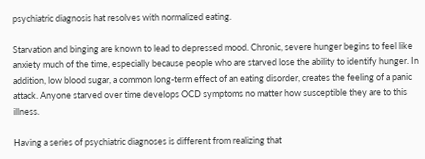psychiatric diagnosis hat resolves with normalized eating.

Starvation and binging are known to lead to depressed mood. Chronic, severe hunger begins to feel like anxiety much of the time, especially because people who are starved lose the ability to identify hunger. In addition, low blood sugar, a common long-term effect of an eating disorder, creates the feeling of a panic attack. Anyone starved over time develops OCD symptoms no matter how susceptible they are to this illness.

Having a series of psychiatric diagnoses is different from realizing that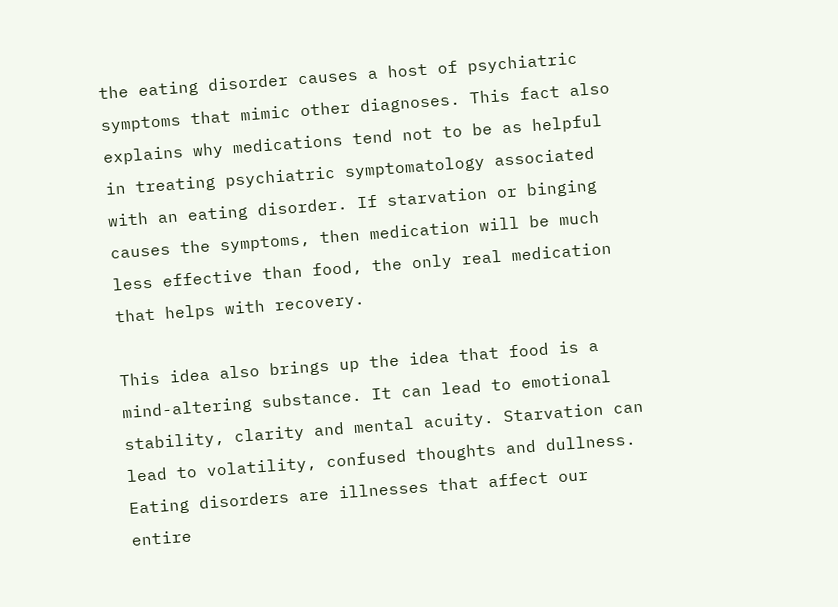the eating disorder causes a host of psychiatric symptoms that mimic other diagnoses. This fact also explains why medications tend not to be as helpful in treating psychiatric symptomatology associated with an eating disorder. If starvation or binging causes the symptoms, then medication will be much less effective than food, the only real medication that helps with recovery.

This idea also brings up the idea that food is a mind-altering substance. It can lead to emotional stability, clarity and mental acuity. Starvation can lead to volatility, confused thoughts and dullness. Eating disorders are illnesses that affect our entire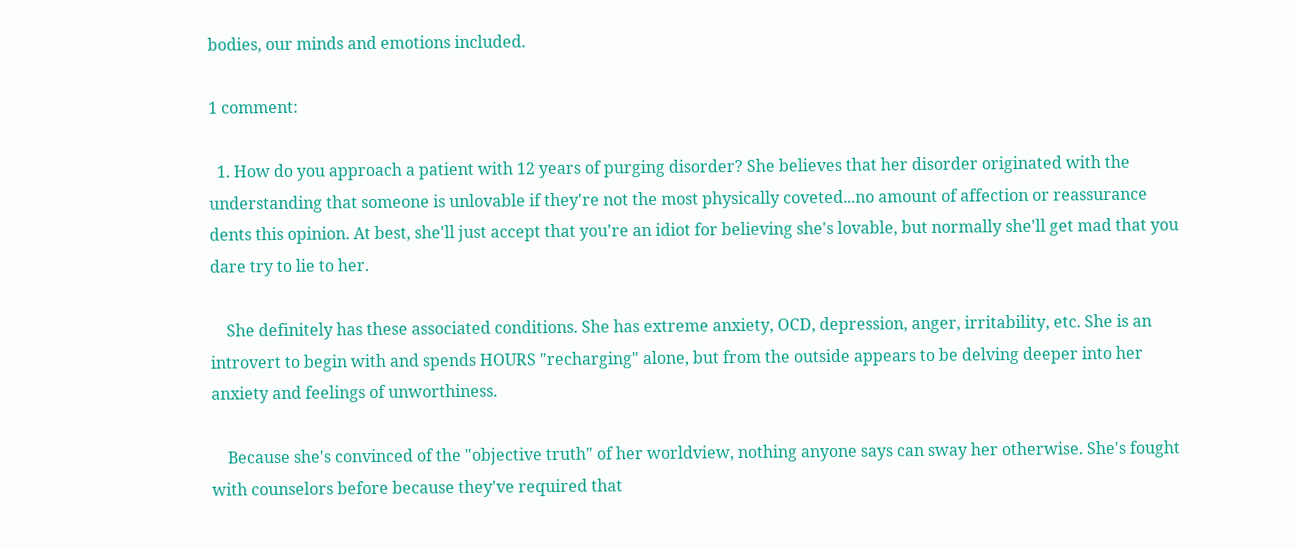bodies, our minds and emotions included.

1 comment:

  1. How do you approach a patient with 12 years of purging disorder? She believes that her disorder originated with the understanding that someone is unlovable if they're not the most physically coveted...no amount of affection or reassurance dents this opinion. At best, she'll just accept that you're an idiot for believing she's lovable, but normally she'll get mad that you dare try to lie to her.

    She definitely has these associated conditions. She has extreme anxiety, OCD, depression, anger, irritability, etc. She is an introvert to begin with and spends HOURS "recharging" alone, but from the outside appears to be delving deeper into her anxiety and feelings of unworthiness.

    Because she's convinced of the "objective truth" of her worldview, nothing anyone says can sway her otherwise. She's fought with counselors before because they've required that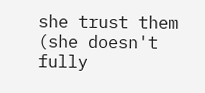she trust them (she doesn't fully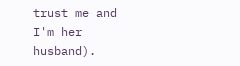trust me and I'm her husband).